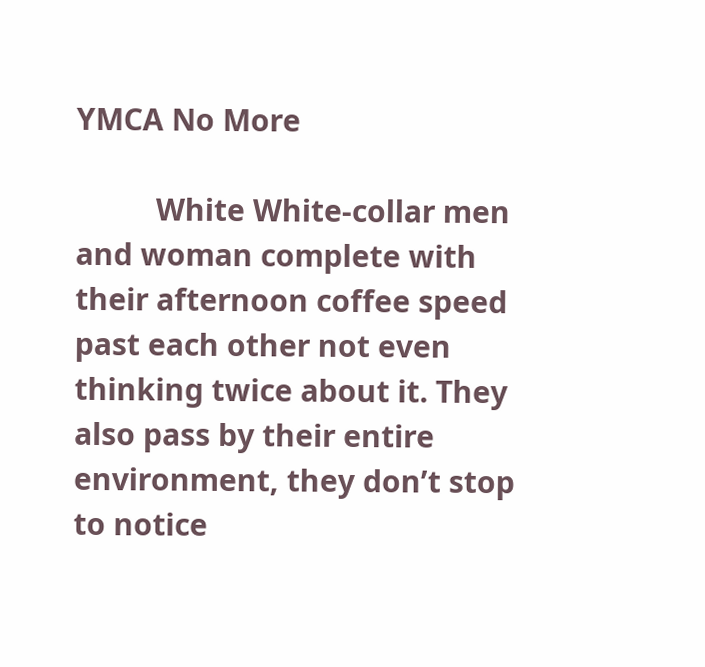YMCA No More

          White White-collar men and woman complete with their afternoon coffee speed past each other not even thinking twice about it. They also pass by their entire environment, they don’t stop to notice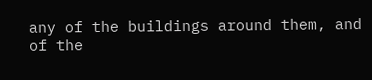any of the buildings around them, and of the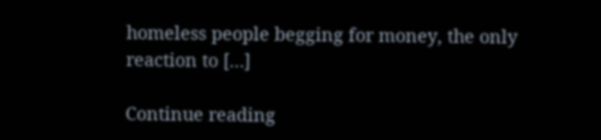homeless people begging for money, the only reaction to […]

Continue reading